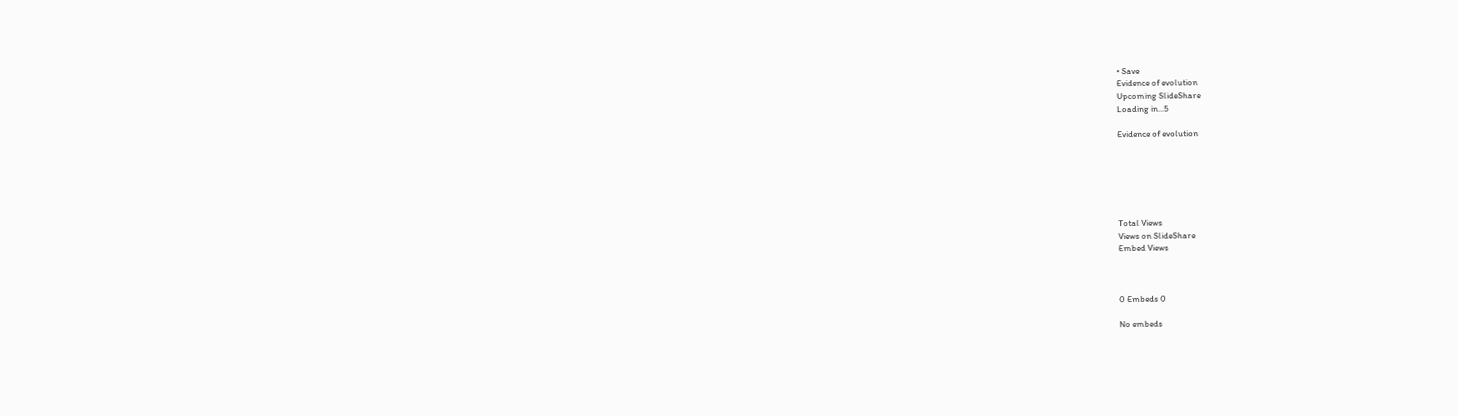• Save
Evidence of evolution
Upcoming SlideShare
Loading in...5

Evidence of evolution






Total Views
Views on SlideShare
Embed Views



0 Embeds 0

No embeds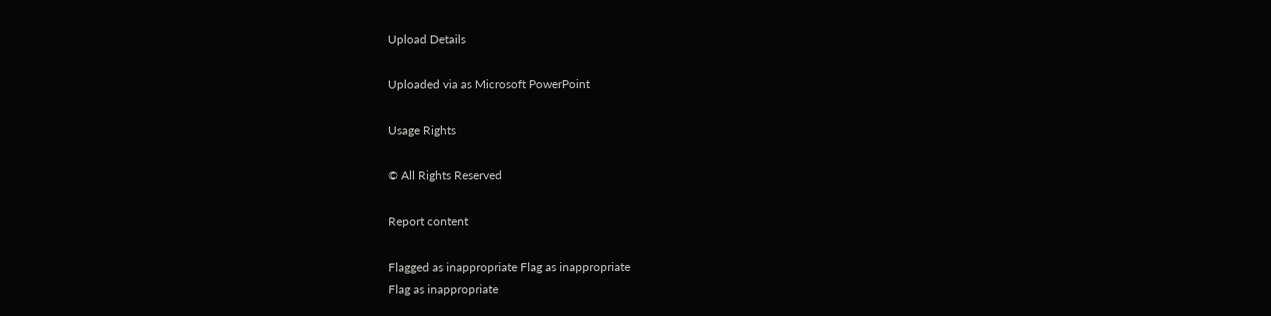Upload Details

Uploaded via as Microsoft PowerPoint

Usage Rights

© All Rights Reserved

Report content

Flagged as inappropriate Flag as inappropriate
Flag as inappropriate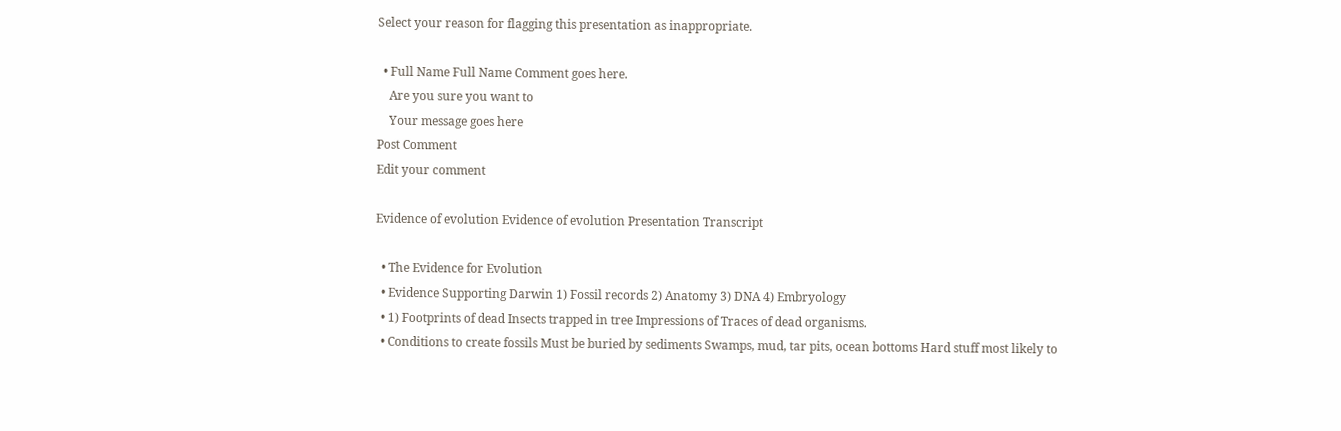Select your reason for flagging this presentation as inappropriate.

  • Full Name Full Name Comment goes here.
    Are you sure you want to
    Your message goes here
Post Comment
Edit your comment

Evidence of evolution Evidence of evolution Presentation Transcript

  • The Evidence for Evolution
  • Evidence Supporting Darwin 1) Fossil records 2) Anatomy 3) DNA 4) Embryology
  • 1) Footprints of dead Insects trapped in tree Impressions of Traces of dead organisms.
  • Conditions to create fossils Must be buried by sediments Swamps, mud, tar pits, ocean bottoms Hard stuff most likely to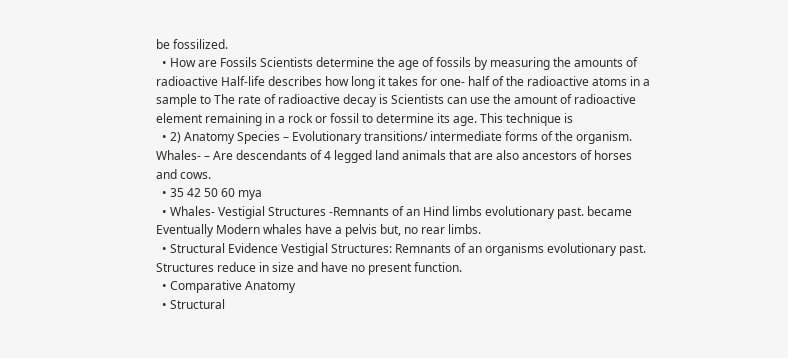be fossilized.
  • How are Fossils Scientists determine the age of fossils by measuring the amounts of radioactive Half-life describes how long it takes for one- half of the radioactive atoms in a sample to The rate of radioactive decay is Scientists can use the amount of radioactive element remaining in a rock or fossil to determine its age. This technique is
  • 2) Anatomy Species – Evolutionary transitions/ intermediate forms of the organism. Whales- – Are descendants of 4 legged land animals that are also ancestors of horses and cows.
  • 35 42 50 60 mya
  • Whales- Vestigial Structures -Remnants of an Hind limbs evolutionary past. became Eventually Modern whales have a pelvis but, no rear limbs.
  • Structural Evidence Vestigial Structures: Remnants of an organisms evolutionary past. Structures reduce in size and have no present function.
  • Comparative Anatomy
  • Structural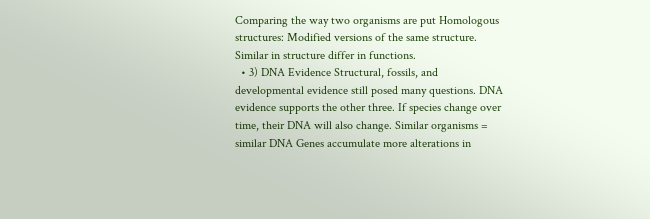Comparing the way two organisms are put Homologous structures: Modified versions of the same structure. Similar in structure differ in functions.
  • 3) DNA Evidence Structural, fossils, and developmental evidence still posed many questions. DNA evidence supports the other three. If species change over time, their DNA will also change. Similar organisms = similar DNA Genes accumulate more alterations in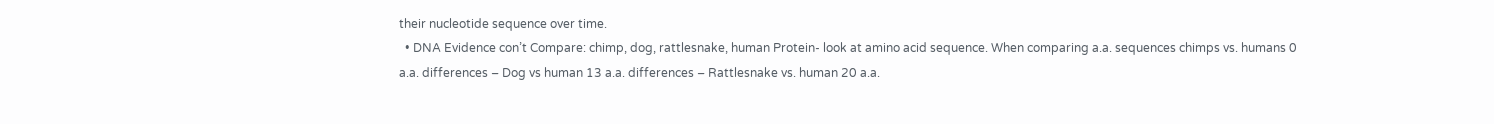their nucleotide sequence over time.
  • DNA Evidence con’t Compare: chimp, dog, rattlesnake, human Protein- look at amino acid sequence. When comparing a.a. sequences chimps vs. humans 0 a.a. differences – Dog vs human 13 a.a. differences – Rattlesnake vs. human 20 a.a.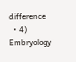difference
  • 4) Embryology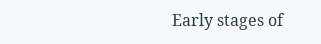Early stages of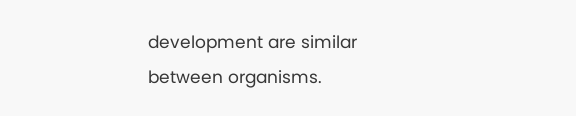development are similar between organisms.